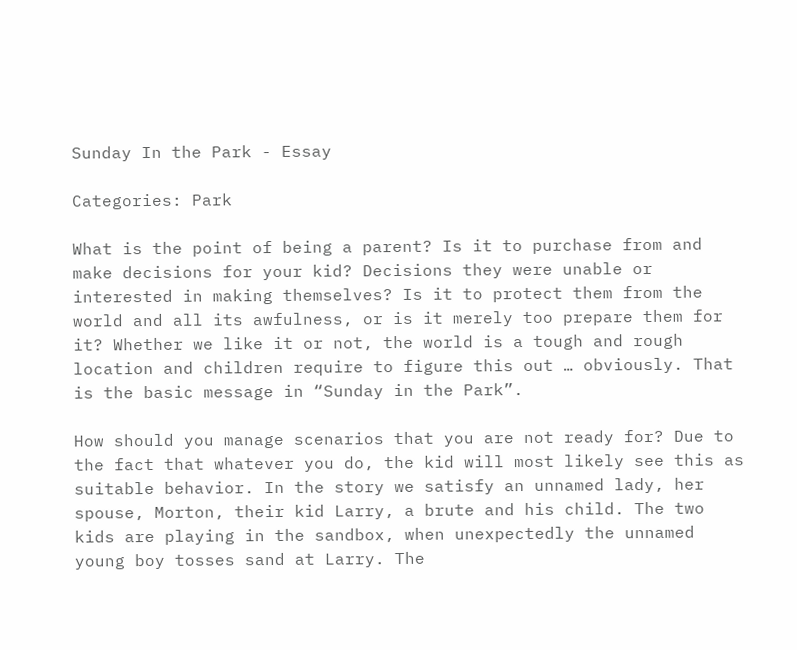Sunday In the Park - Essay

Categories: Park

What is the point of being a parent? Is it to purchase from and make decisions for your kid? Decisions they were unable or interested in making themselves? Is it to protect them from the world and all its awfulness, or is it merely too prepare them for it? Whether we like it or not, the world is a tough and rough location and children require to figure this out … obviously. That is the basic message in “Sunday in the Park”.

How should you manage scenarios that you are not ready for? Due to the fact that whatever you do, the kid will most likely see this as suitable behavior. In the story we satisfy an unnamed lady, her spouse, Morton, their kid Larry, a brute and his child. The two kids are playing in the sandbox, when unexpectedly the unnamed young boy tosses sand at Larry. The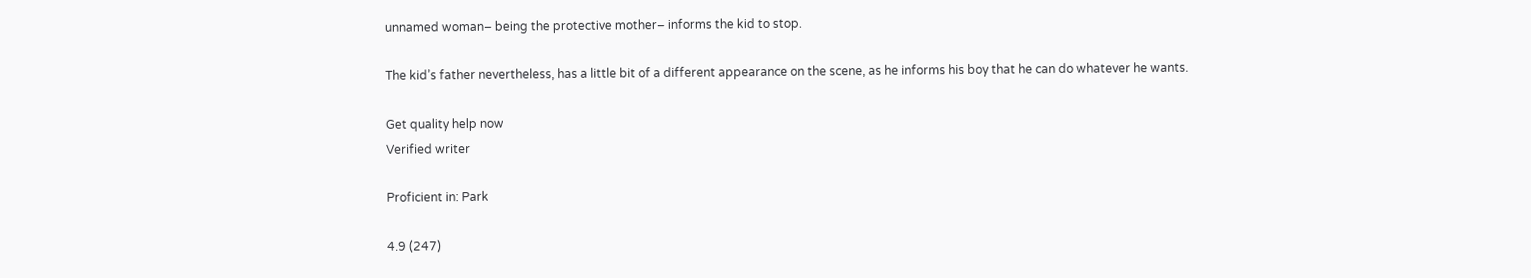unnamed woman– being the protective mother– informs the kid to stop.

The kid’s father nevertheless, has a little bit of a different appearance on the scene, as he informs his boy that he can do whatever he wants.

Get quality help now
Verified writer

Proficient in: Park

4.9 (247)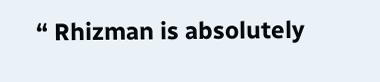“ Rhizman is absolutely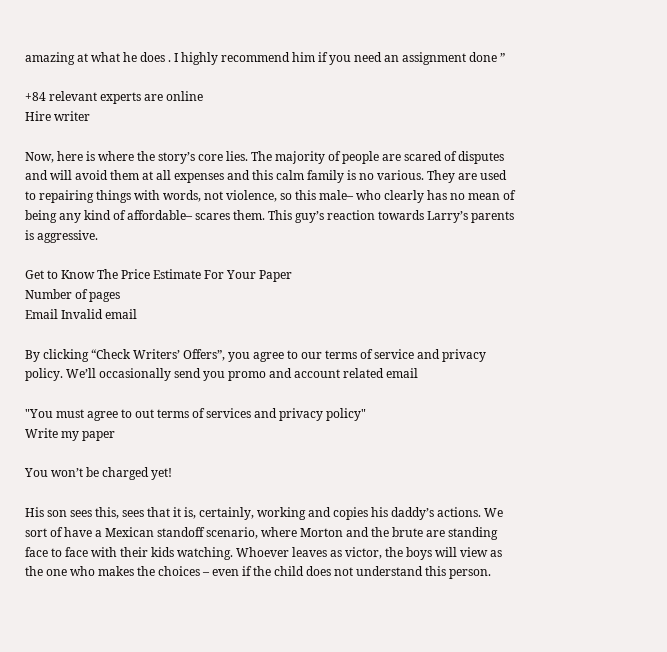amazing at what he does . I highly recommend him if you need an assignment done ”

+84 relevant experts are online
Hire writer

Now, here is where the story’s core lies. The majority of people are scared of disputes and will avoid them at all expenses and this calm family is no various. They are used to repairing things with words, not violence, so this male– who clearly has no mean of being any kind of affordable– scares them. This guy’s reaction towards Larry’s parents is aggressive.

Get to Know The Price Estimate For Your Paper
Number of pages
Email Invalid email

By clicking “Check Writers’ Offers”, you agree to our terms of service and privacy policy. We’ll occasionally send you promo and account related email

"You must agree to out terms of services and privacy policy"
Write my paper

You won’t be charged yet!

His son sees this, sees that it is, certainly, working and copies his daddy’s actions. We sort of have a Mexican standoff scenario, where Morton and the brute are standing face to face with their kids watching. Whoever leaves as victor, the boys will view as the one who makes the choices – even if the child does not understand this person.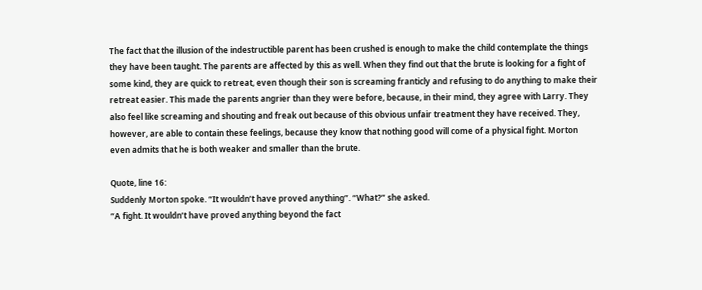The fact that the illusion of the indestructible parent has been crushed is enough to make the child contemplate the things they have been taught. The parents are affected by this as well. When they find out that the brute is looking for a fight of some kind, they are quick to retreat, even though their son is screaming franticly and refusing to do anything to make their retreat easier. This made the parents angrier than they were before, because, in their mind, they agree with Larry. They also feel like screaming and shouting and freak out because of this obvious unfair treatment they have received. They, however, are able to contain these feelings, because they know that nothing good will come of a physical fight. Morton even admits that he is both weaker and smaller than the brute.

Quote, line 16:
Suddenly Morton spoke. “It wouldn’t have proved anything”. “What?” she asked.
“A fight. It wouldn’t have proved anything beyond the fact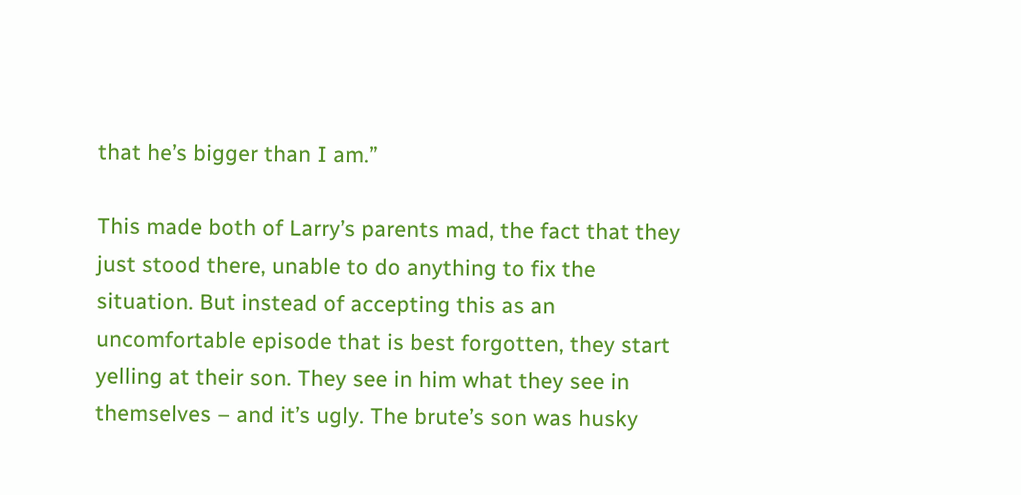that he’s bigger than I am.”

This made both of Larry’s parents mad, the fact that they just stood there, unable to do anything to fix the situation. But instead of accepting this as an uncomfortable episode that is best forgotten, they start yelling at their son. They see in him what they see in themselves – and it’s ugly. The brute’s son was husky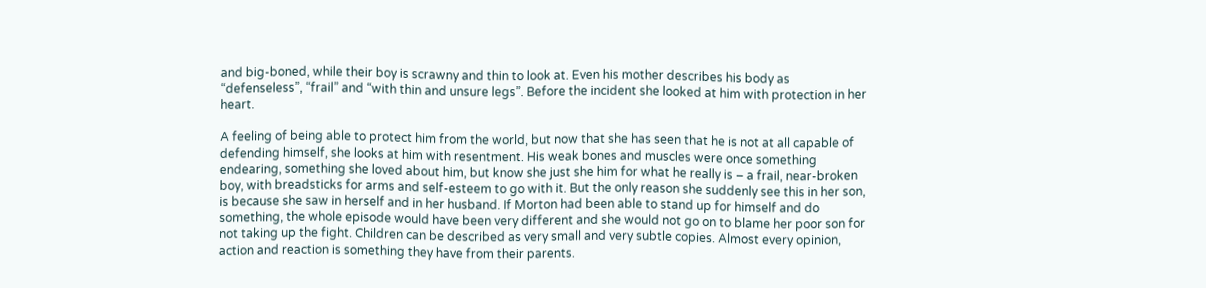and big-boned, while their boy is scrawny and thin to look at. Even his mother describes his body as “defenseless”, “frail” and “with thin and unsure legs”. Before the incident she looked at him with protection in her heart.

A feeling of being able to protect him from the world, but now that she has seen that he is not at all capable of defending himself, she looks at him with resentment. His weak bones and muscles were once something endearing, something she loved about him, but know she just she him for what he really is – a frail, near-broken boy, with breadsticks for arms and self-esteem to go with it. But the only reason she suddenly see this in her son, is because she saw in herself and in her husband. If Morton had been able to stand up for himself and do something, the whole episode would have been very different and she would not go on to blame her poor son for not taking up the fight. Children can be described as very small and very subtle copies. Almost every opinion, action and reaction is something they have from their parents.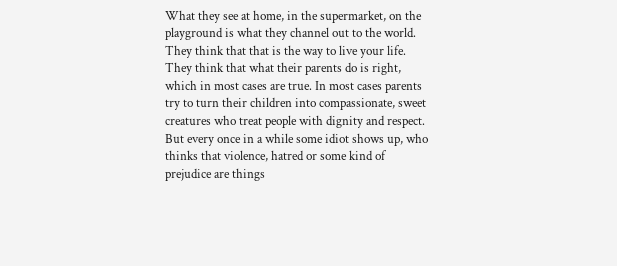What they see at home, in the supermarket, on the playground is what they channel out to the world. They think that that is the way to live your life. They think that what their parents do is right, which in most cases are true. In most cases parents try to turn their children into compassionate, sweet creatures who treat people with dignity and respect. But every once in a while some idiot shows up, who thinks that violence, hatred or some kind of prejudice are things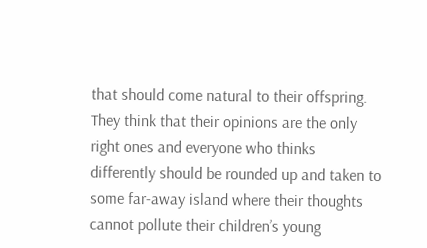that should come natural to their offspring. They think that their opinions are the only right ones and everyone who thinks differently should be rounded up and taken to some far-away island where their thoughts cannot pollute their children’s young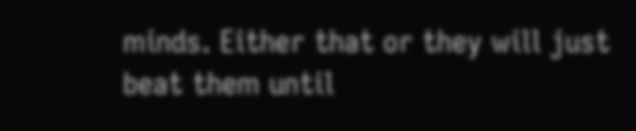minds. Either that or they will just beat them until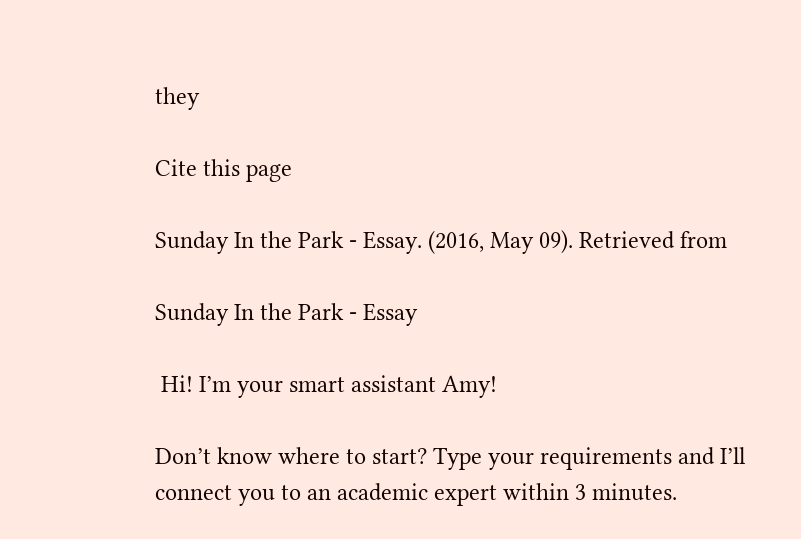they

Cite this page

Sunday In the Park - Essay. (2016, May 09). Retrieved from

Sunday In the Park - Essay

 Hi! I’m your smart assistant Amy!

Don’t know where to start? Type your requirements and I’ll connect you to an academic expert within 3 minutes.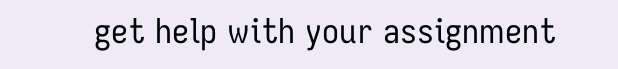get help with your assignment